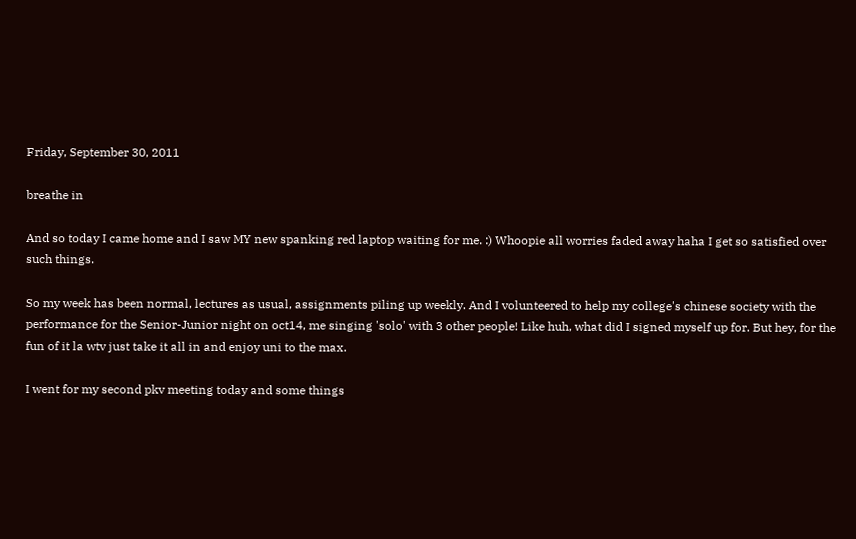Friday, September 30, 2011

breathe in

And so today I came home and I saw MY new spanking red laptop waiting for me. :) Whoopie all worries faded away haha I get so satisfied over such things.

So my week has been normal, lectures as usual, assignments piling up weekly. And I volunteered to help my college's chinese society with the performance for the Senior-Junior night on oct14, me singing 'solo' with 3 other people! Like huh, what did I signed myself up for. But hey, for the fun of it la wtv just take it all in and enjoy uni to the max.

I went for my second pkv meeting today and some things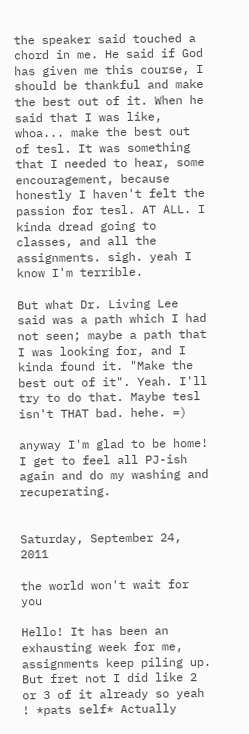the speaker said touched a chord in me. He said if God has given me this course, I should be thankful and make the best out of it. When he said that I was like, whoa... make the best out of tesl. It was something that I needed to hear, some encouragement, because honestly I haven't felt the passion for tesl. AT ALL. I kinda dread going to classes, and all the assignments. sigh. yeah I know I'm terrible.

But what Dr. Living Lee said was a path which I had not seen; maybe a path that I was looking for, and I kinda found it. "Make the best out of it". Yeah. I'll try to do that. Maybe tesl isn't THAT bad. hehe. =)

anyway I'm glad to be home! I get to feel all PJ-ish again and do my washing and recuperating.


Saturday, September 24, 2011

the world won't wait for you

Hello! It has been an exhausting week for me, assignments keep piling up. But fret not I did like 2 or 3 of it already so yeah ! *pats self* Actually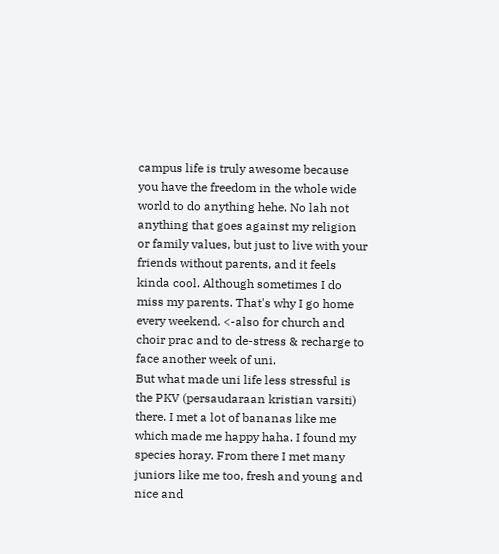campus life is truly awesome because you have the freedom in the whole wide world to do anything hehe. No lah not anything that goes against my religion or family values, but just to live with your friends without parents, and it feels kinda cool. Although sometimes I do miss my parents. That's why I go home every weekend. <-also for church and choir prac and to de-stress & recharge to face another week of uni.
But what made uni life less stressful is the PKV (persaudaraan kristian varsiti) there. I met a lot of bananas like me which made me happy haha. I found my species horay. From there I met many juniors like me too, fresh and young and nice and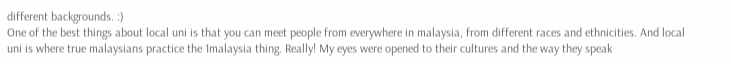different backgrounds. :)
One of the best things about local uni is that you can meet people from everywhere in malaysia, from different races and ethnicities. And local uni is where true malaysians practice the 1malaysia thing. Really! My eyes were opened to their cultures and the way they speak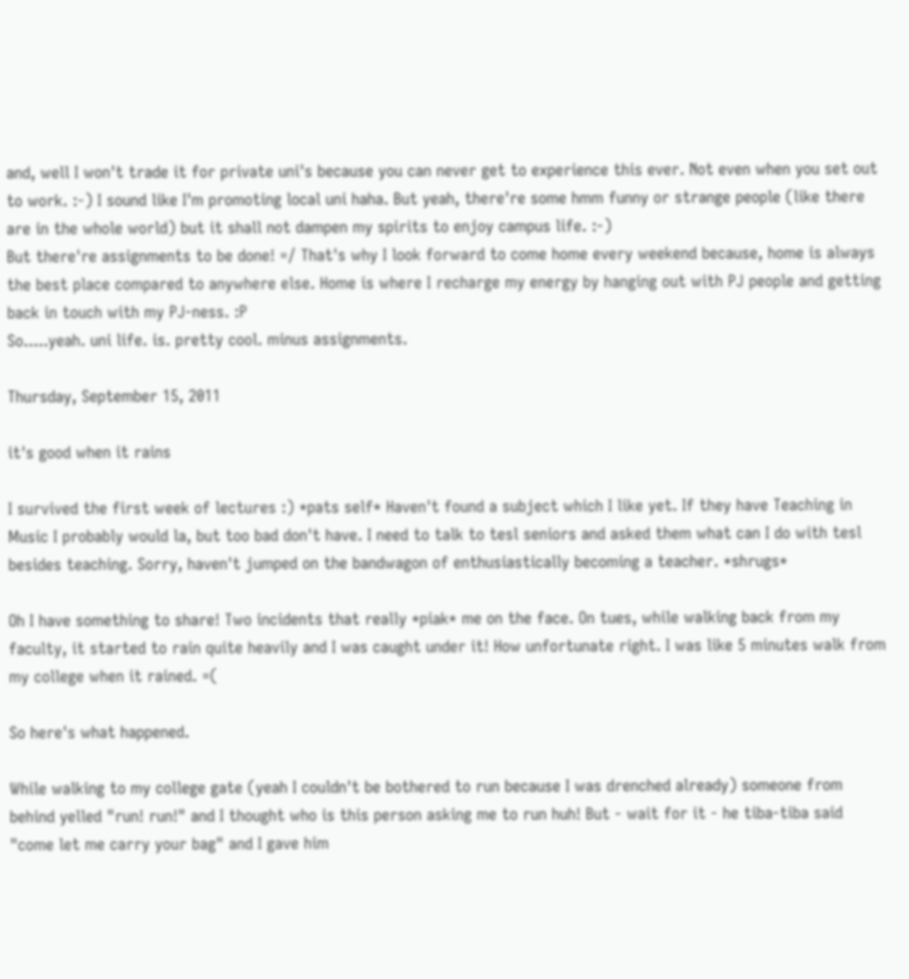and, well I won't trade it for private uni's because you can never get to experience this ever. Not even when you set out to work. :-) I sound like I'm promoting local uni haha. But yeah, there're some hmm funny or strange people (like there are in the whole world) but it shall not dampen my spirits to enjoy campus life. :-)
But there're assignments to be done! =/ That's why I look forward to come home every weekend because, home is always the best place compared to anywhere else. Home is where I recharge my energy by hanging out with PJ people and getting back in touch with my PJ-ness. :P
So.....yeah. uni life. is. pretty cool. minus assignments.

Thursday, September 15, 2011

it's good when it rains

I survived the first week of lectures :) *pats self* Haven't found a subject which I like yet. If they have Teaching in Music I probably would la, but too bad don't have. I need to talk to tesl seniors and asked them what can I do with tesl besides teaching. Sorry, haven't jumped on the bandwagon of enthusiastically becoming a teacher. *shrugs*

Oh I have something to share! Two incidents that really *piak* me on the face. On tues, while walking back from my faculty, it started to rain quite heavily and I was caught under it! How unfortunate right. I was like 5 minutes walk from my college when it rained. =(

So here's what happened.

While walking to my college gate (yeah I couldn't be bothered to run because I was drenched already) someone from behind yelled "run! run!" and I thought who is this person asking me to run huh! But - wait for it - he tiba-tiba said "come let me carry your bag" and I gave him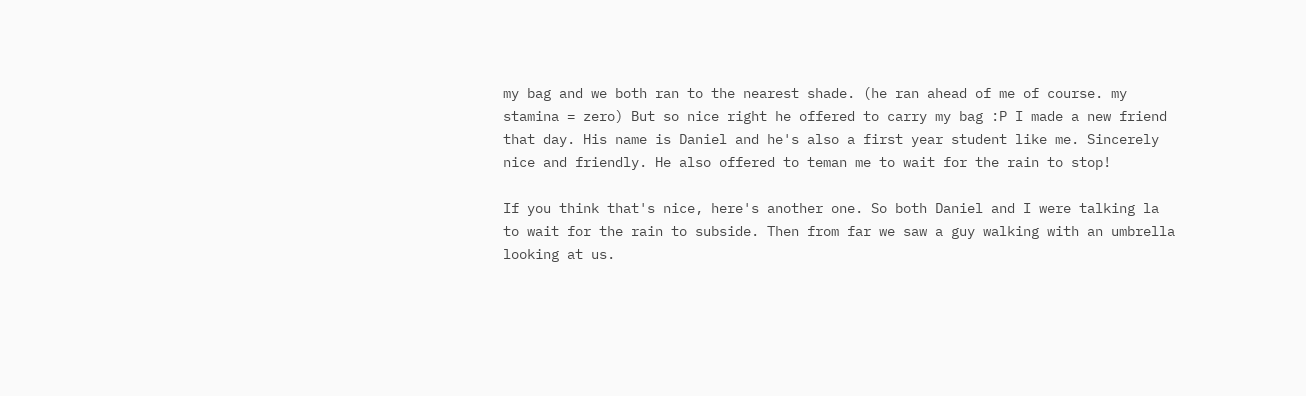my bag and we both ran to the nearest shade. (he ran ahead of me of course. my stamina = zero) But so nice right he offered to carry my bag :P I made a new friend that day. His name is Daniel and he's also a first year student like me. Sincerely nice and friendly. He also offered to teman me to wait for the rain to stop!

If you think that's nice, here's another one. So both Daniel and I were talking la to wait for the rain to subside. Then from far we saw a guy walking with an umbrella looking at us.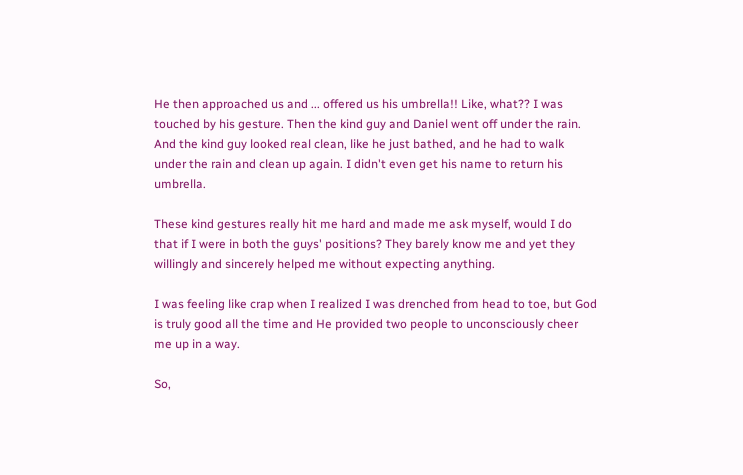He then approached us and ... offered us his umbrella!! Like, what?? I was touched by his gesture. Then the kind guy and Daniel went off under the rain. And the kind guy looked real clean, like he just bathed, and he had to walk under the rain and clean up again. I didn't even get his name to return his umbrella.

These kind gestures really hit me hard and made me ask myself, would I do that if I were in both the guys' positions? They barely know me and yet they willingly and sincerely helped me without expecting anything.

I was feeling like crap when I realized I was drenched from head to toe, but God is truly good all the time and He provided two people to unconsciously cheer me up in a way.

So,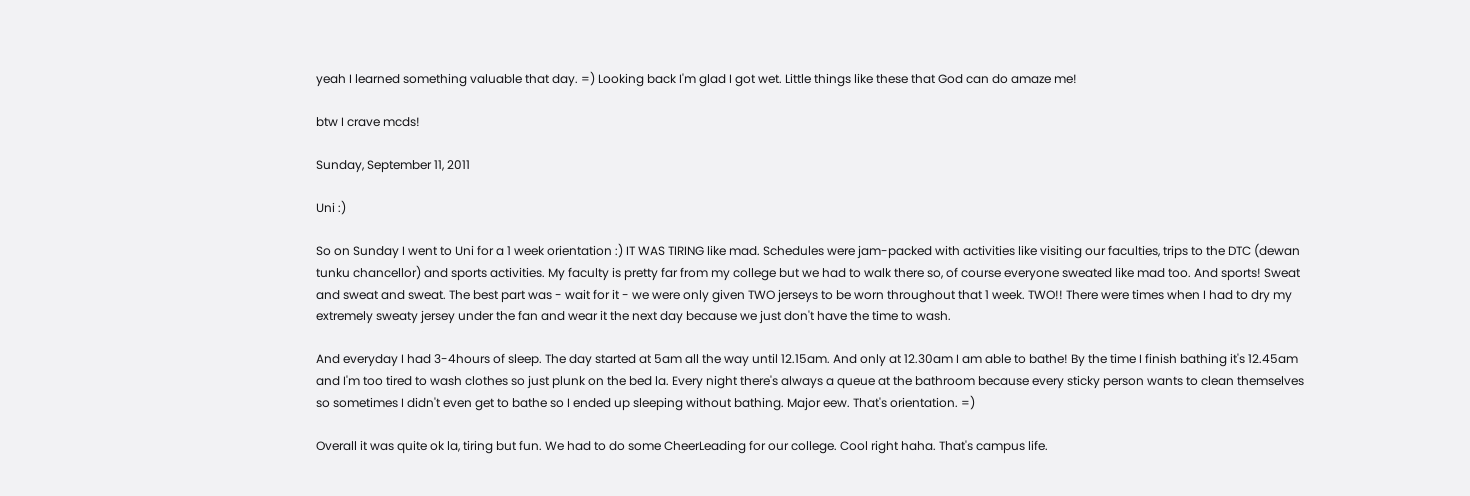yeah I learned something valuable that day. =) Looking back I'm glad I got wet. Little things like these that God can do amaze me!

btw I crave mcds!

Sunday, September 11, 2011

Uni :)

So on Sunday I went to Uni for a 1 week orientation :) IT WAS TIRING like mad. Schedules were jam-packed with activities like visiting our faculties, trips to the DTC (dewan tunku chancellor) and sports activities. My faculty is pretty far from my college but we had to walk there so, of course everyone sweated like mad too. And sports! Sweat and sweat and sweat. The best part was - wait for it - we were only given TWO jerseys to be worn throughout that 1 week. TWO!! There were times when I had to dry my extremely sweaty jersey under the fan and wear it the next day because we just don't have the time to wash.

And everyday I had 3-4hours of sleep. The day started at 5am all the way until 12.15am. And only at 12.30am I am able to bathe! By the time I finish bathing it's 12.45am and I'm too tired to wash clothes so just plunk on the bed la. Every night there's always a queue at the bathroom because every sticky person wants to clean themselves so sometimes I didn't even get to bathe so I ended up sleeping without bathing. Major eew. That's orientation. =)

Overall it was quite ok la, tiring but fun. We had to do some CheerLeading for our college. Cool right haha. That's campus life.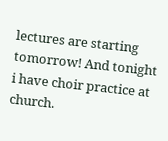lectures are starting tomorrow! And tonight i have choir practice at church.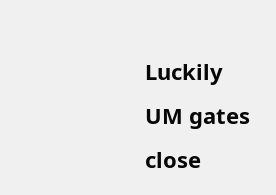Luckily UM gates close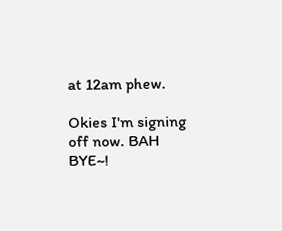at 12am phew.

Okies I'm signing off now. BAH BYE~!